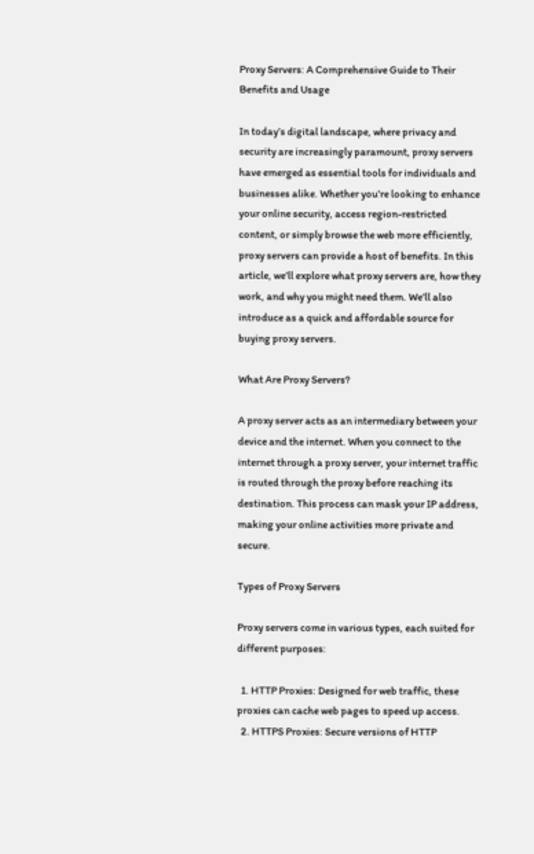Proxy Servers: A Comprehensive Guide to Their Benefits and Usage

In today’s digital landscape, where privacy and security are increasingly paramount, proxy servers have emerged as essential tools for individuals and businesses alike. Whether you’re looking to enhance your online security, access region-restricted content, or simply browse the web more efficiently, proxy servers can provide a host of benefits. In this article, we’ll explore what proxy servers are, how they work, and why you might need them. We’ll also introduce as a quick and affordable source for buying proxy servers.

What Are Proxy Servers?

A proxy server acts as an intermediary between your device and the internet. When you connect to the internet through a proxy server, your internet traffic is routed through the proxy before reaching its destination. This process can mask your IP address, making your online activities more private and secure.

Types of Proxy Servers

Proxy servers come in various types, each suited for different purposes:

  1. HTTP Proxies: Designed for web traffic, these proxies can cache web pages to speed up access.
  2. HTTPS Proxies: Secure versions of HTTP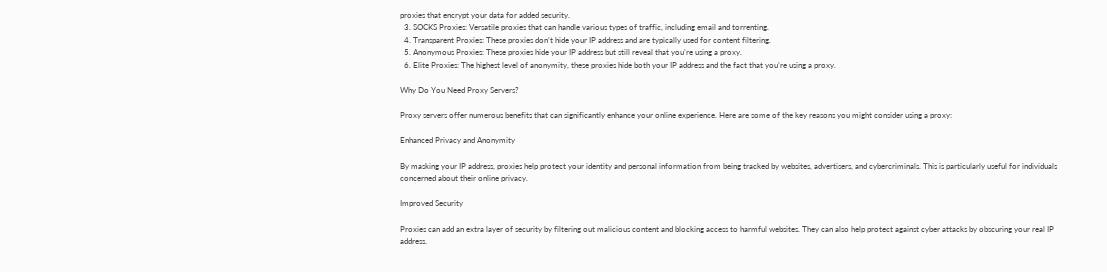proxies that encrypt your data for added security.
  3. SOCKS Proxies: Versatile proxies that can handle various types of traffic, including email and torrenting.
  4. Transparent Proxies: These proxies don’t hide your IP address and are typically used for content filtering.
  5. Anonymous Proxies: These proxies hide your IP address but still reveal that you’re using a proxy.
  6. Elite Proxies: The highest level of anonymity, these proxies hide both your IP address and the fact that you’re using a proxy.

Why Do You Need Proxy Servers?

Proxy servers offer numerous benefits that can significantly enhance your online experience. Here are some of the key reasons you might consider using a proxy:

Enhanced Privacy and Anonymity

By masking your IP address, proxies help protect your identity and personal information from being tracked by websites, advertisers, and cybercriminals. This is particularly useful for individuals concerned about their online privacy.

Improved Security

Proxies can add an extra layer of security by filtering out malicious content and blocking access to harmful websites. They can also help protect against cyber attacks by obscuring your real IP address.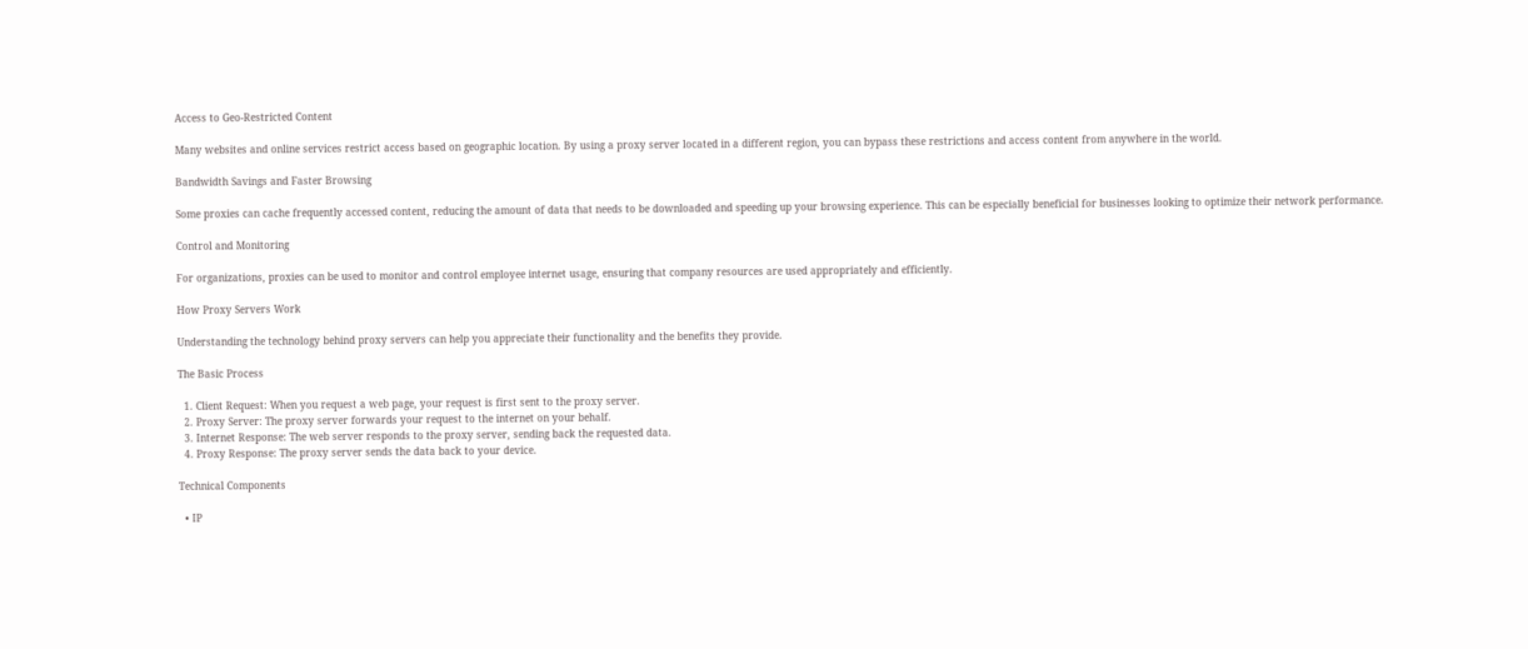Access to Geo-Restricted Content

Many websites and online services restrict access based on geographic location. By using a proxy server located in a different region, you can bypass these restrictions and access content from anywhere in the world.

Bandwidth Savings and Faster Browsing

Some proxies can cache frequently accessed content, reducing the amount of data that needs to be downloaded and speeding up your browsing experience. This can be especially beneficial for businesses looking to optimize their network performance.

Control and Monitoring

For organizations, proxies can be used to monitor and control employee internet usage, ensuring that company resources are used appropriately and efficiently.

How Proxy Servers Work

Understanding the technology behind proxy servers can help you appreciate their functionality and the benefits they provide.

The Basic Process

  1. Client Request: When you request a web page, your request is first sent to the proxy server.
  2. Proxy Server: The proxy server forwards your request to the internet on your behalf.
  3. Internet Response: The web server responds to the proxy server, sending back the requested data.
  4. Proxy Response: The proxy server sends the data back to your device.

Technical Components

  • IP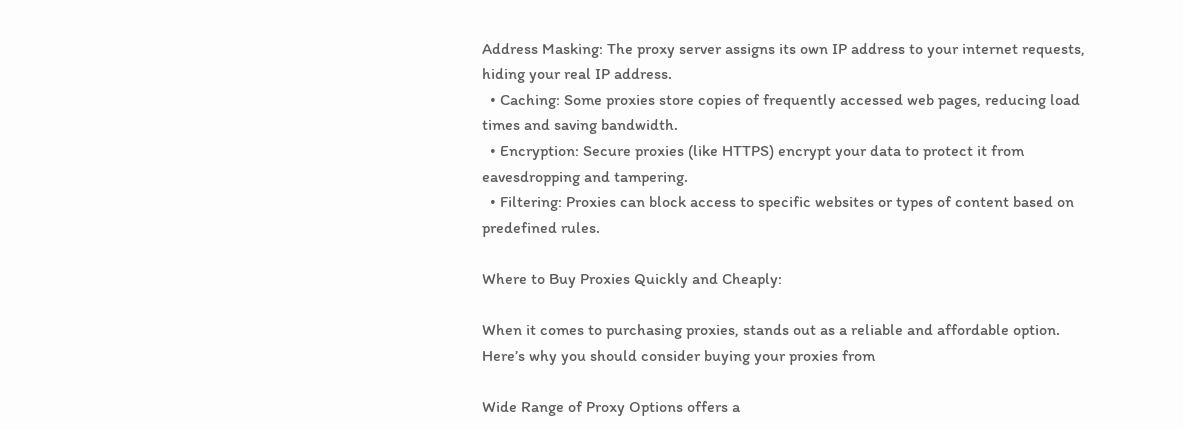Address Masking: The proxy server assigns its own IP address to your internet requests, hiding your real IP address.
  • Caching: Some proxies store copies of frequently accessed web pages, reducing load times and saving bandwidth.
  • Encryption: Secure proxies (like HTTPS) encrypt your data to protect it from eavesdropping and tampering.
  • Filtering: Proxies can block access to specific websites or types of content based on predefined rules.

Where to Buy Proxies Quickly and Cheaply:

When it comes to purchasing proxies, stands out as a reliable and affordable option. Here’s why you should consider buying your proxies from

Wide Range of Proxy Options offers a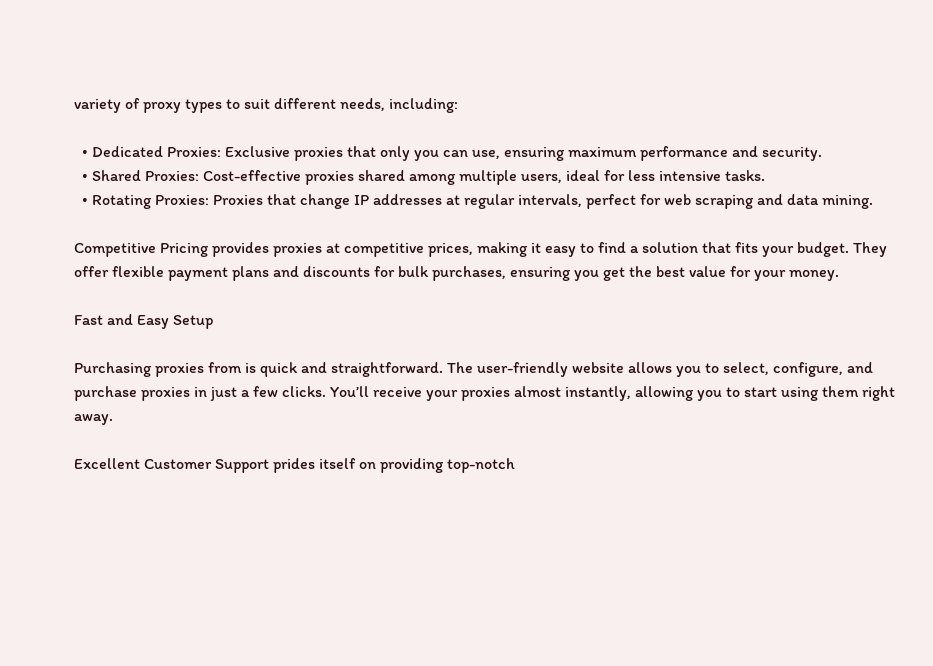variety of proxy types to suit different needs, including:

  • Dedicated Proxies: Exclusive proxies that only you can use, ensuring maximum performance and security.
  • Shared Proxies: Cost-effective proxies shared among multiple users, ideal for less intensive tasks.
  • Rotating Proxies: Proxies that change IP addresses at regular intervals, perfect for web scraping and data mining.

Competitive Pricing provides proxies at competitive prices, making it easy to find a solution that fits your budget. They offer flexible payment plans and discounts for bulk purchases, ensuring you get the best value for your money.

Fast and Easy Setup

Purchasing proxies from is quick and straightforward. The user-friendly website allows you to select, configure, and purchase proxies in just a few clicks. You’ll receive your proxies almost instantly, allowing you to start using them right away.

Excellent Customer Support prides itself on providing top-notch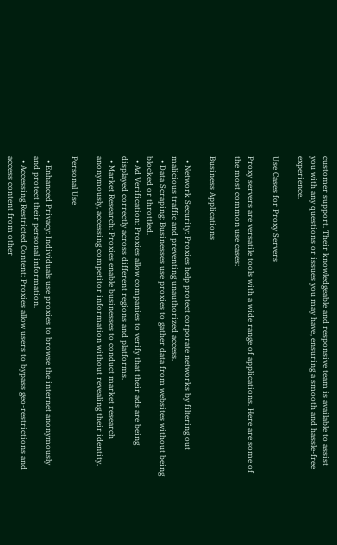customer support. Their knowledgeable and responsive team is available to assist you with any questions or issues you may have, ensuring a smooth and hassle-free experience.

Use Cases for Proxy Servers

Proxy servers are versatile tools with a wide range of applications. Here are some of the most common use cases:

Business Applications

  • Network Security: Proxies help protect corporate networks by filtering out malicious traffic and preventing unauthorized access.
  • Data Scraping: Businesses use proxies to gather data from websites without being blocked or throttled.
  • Ad Verification: Proxies allow companies to verify that their ads are being displayed correctly across different regions and platforms.
  • Market Research: Proxies enable businesses to conduct market research anonymously, accessing competitor information without revealing their identity.

Personal Use

  • Enhanced Privacy: Individuals use proxies to browse the internet anonymously and protect their personal information.
  • Accessing Restricted Content: Proxies allow users to bypass geo-restrictions and access content from other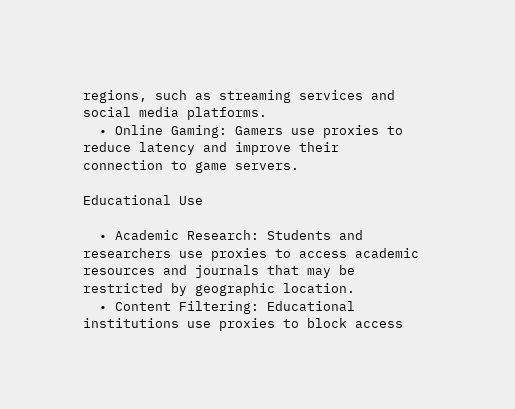regions, such as streaming services and social media platforms.
  • Online Gaming: Gamers use proxies to reduce latency and improve their connection to game servers.

Educational Use

  • Academic Research: Students and researchers use proxies to access academic resources and journals that may be restricted by geographic location.
  • Content Filtering: Educational institutions use proxies to block access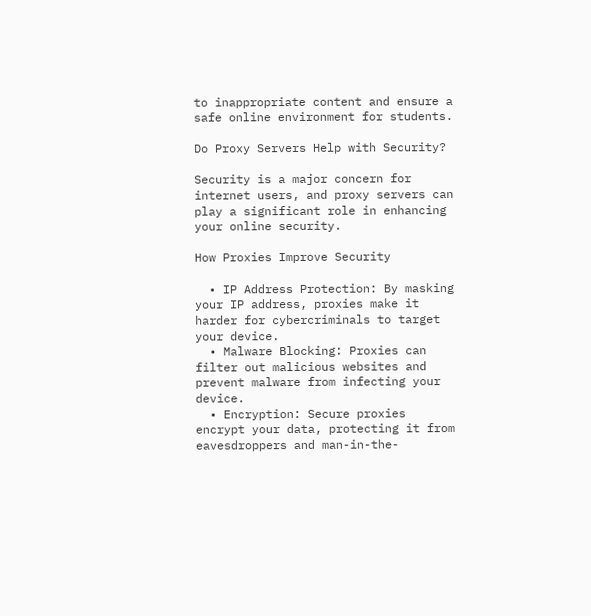to inappropriate content and ensure a safe online environment for students.

Do Proxy Servers Help with Security?

Security is a major concern for internet users, and proxy servers can play a significant role in enhancing your online security.

How Proxies Improve Security

  • IP Address Protection: By masking your IP address, proxies make it harder for cybercriminals to target your device.
  • Malware Blocking: Proxies can filter out malicious websites and prevent malware from infecting your device.
  • Encryption: Secure proxies encrypt your data, protecting it from eavesdroppers and man-in-the-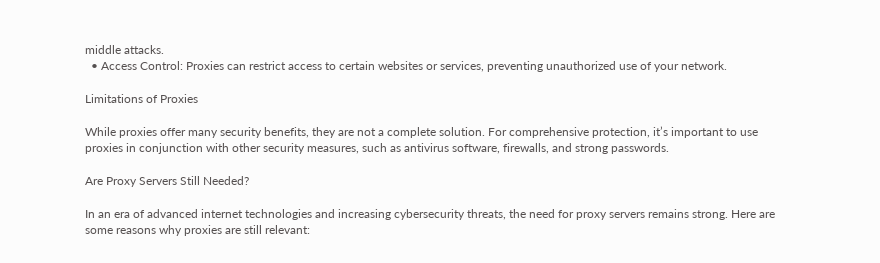middle attacks.
  • Access Control: Proxies can restrict access to certain websites or services, preventing unauthorized use of your network.

Limitations of Proxies

While proxies offer many security benefits, they are not a complete solution. For comprehensive protection, it’s important to use proxies in conjunction with other security measures, such as antivirus software, firewalls, and strong passwords.

Are Proxy Servers Still Needed?

In an era of advanced internet technologies and increasing cybersecurity threats, the need for proxy servers remains strong. Here are some reasons why proxies are still relevant: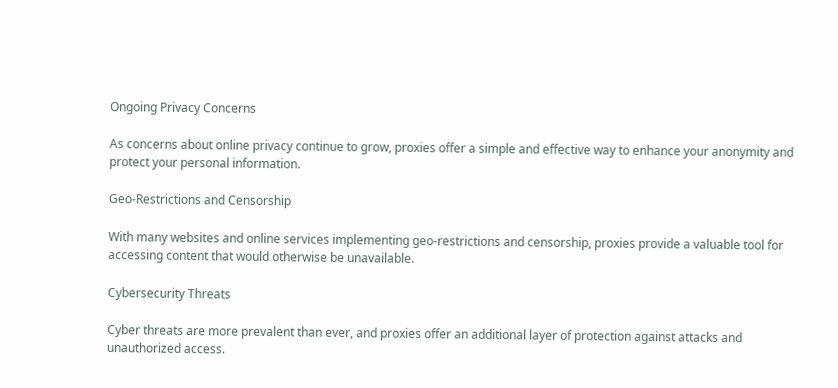Ongoing Privacy Concerns

As concerns about online privacy continue to grow, proxies offer a simple and effective way to enhance your anonymity and protect your personal information.

Geo-Restrictions and Censorship

With many websites and online services implementing geo-restrictions and censorship, proxies provide a valuable tool for accessing content that would otherwise be unavailable.

Cybersecurity Threats

Cyber threats are more prevalent than ever, and proxies offer an additional layer of protection against attacks and unauthorized access.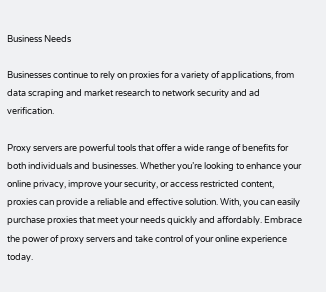Business Needs

Businesses continue to rely on proxies for a variety of applications, from data scraping and market research to network security and ad verification.

Proxy servers are powerful tools that offer a wide range of benefits for both individuals and businesses. Whether you’re looking to enhance your online privacy, improve your security, or access restricted content, proxies can provide a reliable and effective solution. With, you can easily purchase proxies that meet your needs quickly and affordably. Embrace the power of proxy servers and take control of your online experience today.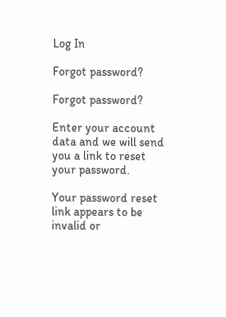Log In

Forgot password?

Forgot password?

Enter your account data and we will send you a link to reset your password.

Your password reset link appears to be invalid or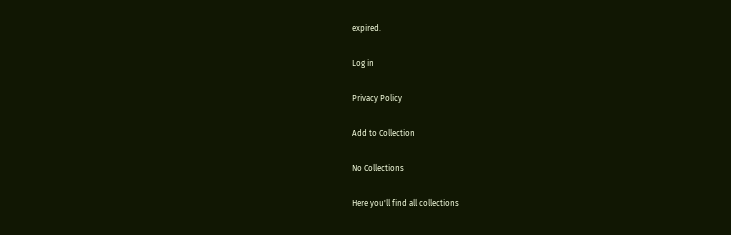expired.

Log in

Privacy Policy

Add to Collection

No Collections

Here you'll find all collections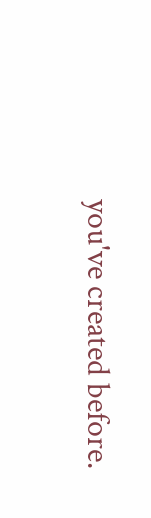you've created before.